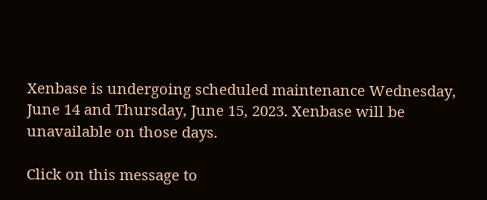Xenbase is undergoing scheduled maintenance Wednesday, June 14 and Thursday, June 15, 2023. Xenbase will be unavailable on those days.

Click on this message to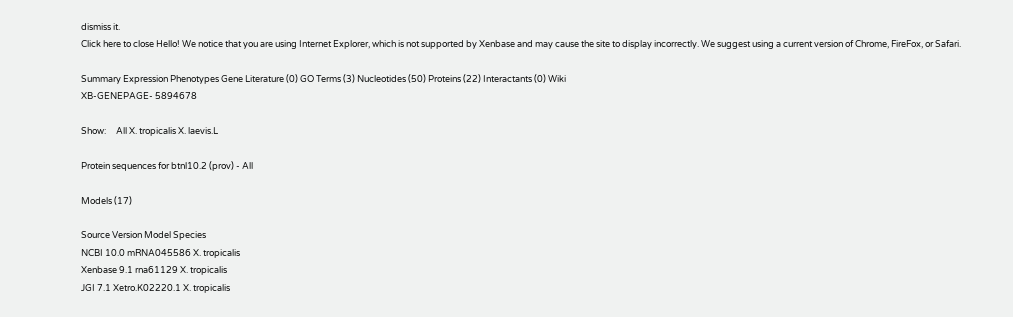dismiss it.
Click here to close Hello! We notice that you are using Internet Explorer, which is not supported by Xenbase and may cause the site to display incorrectly. We suggest using a current version of Chrome, FireFox, or Safari.

Summary Expression Phenotypes Gene Literature (0) GO Terms (3) Nucleotides (50) Proteins (22) Interactants (0) Wiki
XB-GENEPAGE- 5894678

Show:     All X. tropicalis X. laevis.L

Protein sequences for btnl10.2 (prov) - All

Models (17)

Source Version Model Species
NCBI 10.0 mRNA045586 X. tropicalis
Xenbase 9.1 rna61129 X. tropicalis
JGI 7.1 Xetro.K02220.1 X. tropicalis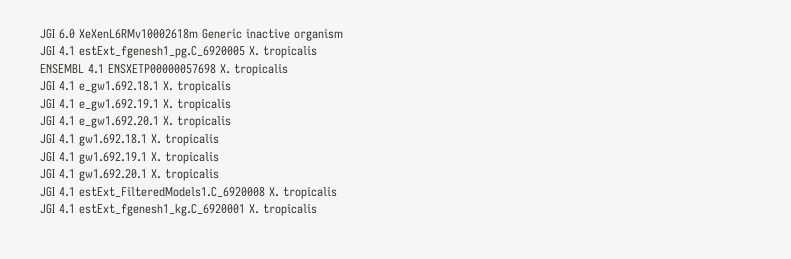JGI 6.0 XeXenL6RMv10002618m Generic inactive organism
JGI 4.1 estExt_fgenesh1_pg.C_6920005 X. tropicalis
ENSEMBL 4.1 ENSXETP00000057698 X. tropicalis
JGI 4.1 e_gw1.692.18.1 X. tropicalis
JGI 4.1 e_gw1.692.19.1 X. tropicalis
JGI 4.1 e_gw1.692.20.1 X. tropicalis
JGI 4.1 gw1.692.18.1 X. tropicalis
JGI 4.1 gw1.692.19.1 X. tropicalis
JGI 4.1 gw1.692.20.1 X. tropicalis
JGI 4.1 estExt_FilteredModels1.C_6920008 X. tropicalis
JGI 4.1 estExt_fgenesh1_kg.C_6920001 X. tropicalis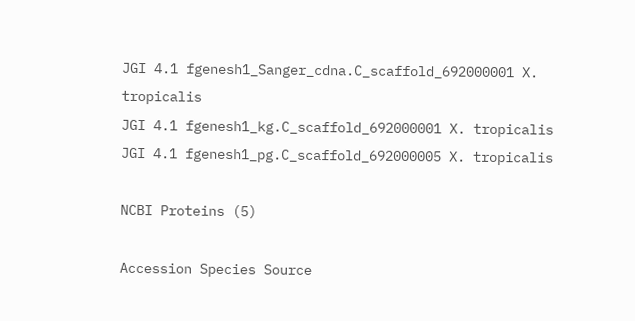JGI 4.1 fgenesh1_Sanger_cdna.C_scaffold_692000001 X. tropicalis
JGI 4.1 fgenesh1_kg.C_scaffold_692000001 X. tropicalis
JGI 4.1 fgenesh1_pg.C_scaffold_692000005 X. tropicalis

NCBI Proteins (5)

Accession Species Source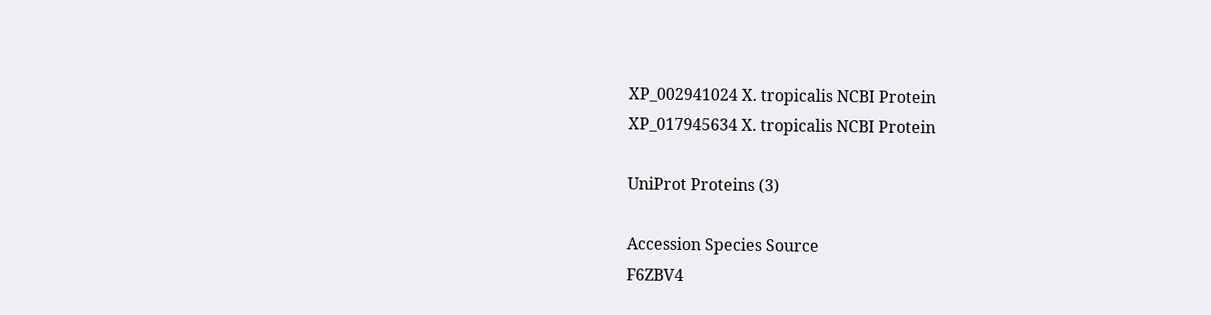XP_002941024 X. tropicalis NCBI Protein
XP_017945634 X. tropicalis NCBI Protein

UniProt Proteins (3)

Accession Species Source
F6ZBV4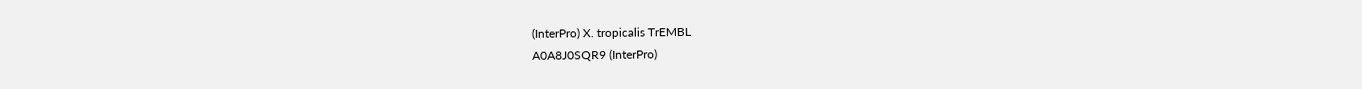(InterPro) X. tropicalis TrEMBL
A0A8J0SQR9 (InterPro)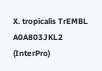X. tropicalis TrEMBL
A0A803JKL2 (InterPro)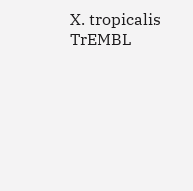X. tropicalis TrEMBL